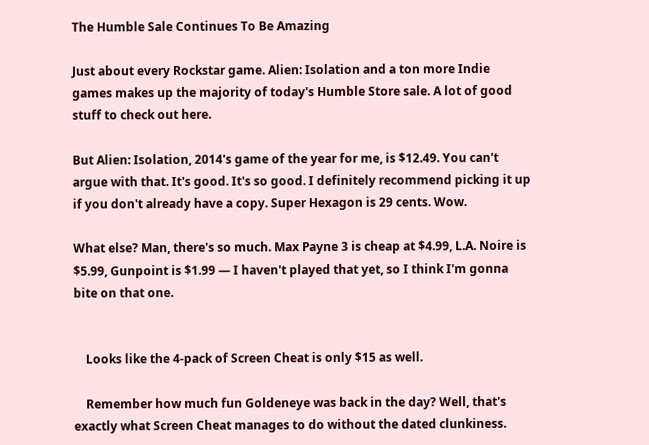The Humble Sale Continues To Be Amazing

Just about every Rockstar game. Alien: Isolation and a ton more Indie games makes up the majority of today's Humble Store sale. A lot of good stuff to check out here.

But Alien: Isolation, 2014's game of the year for me, is $12.49. You can't argue with that. It's good. It's so good. I definitely recommend picking it up if you don't already have a copy. Super Hexagon is 29 cents. Wow.

What else? Man, there's so much. Max Payne 3 is cheap at $4.99, L.A. Noire is $5.99, Gunpoint is $1.99 — I haven't played that yet, so I think I'm gonna bite on that one.


    Looks like the 4-pack of Screen Cheat is only $15 as well.

    Remember how much fun Goldeneye was back in the day? Well, that's exactly what Screen Cheat manages to do without the dated clunkiness.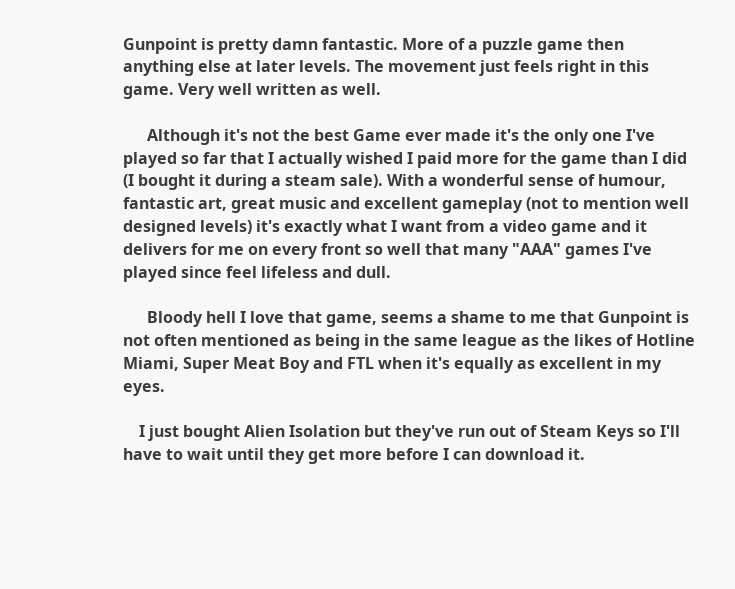Gunpoint is pretty damn fantastic. More of a puzzle game then anything else at later levels. The movement just feels right in this game. Very well written as well.

      Although it's not the best Game ever made it's the only one I've played so far that I actually wished I paid more for the game than I did (I bought it during a steam sale). With a wonderful sense of humour, fantastic art, great music and excellent gameplay (not to mention well designed levels) it's exactly what I want from a video game and it delivers for me on every front so well that many "AAA" games I've played since feel lifeless and dull.

      Bloody hell I love that game, seems a shame to me that Gunpoint is not often mentioned as being in the same league as the likes of Hotline Miami, Super Meat Boy and FTL when it's equally as excellent in my eyes.

    I just bought Alien Isolation but they've run out of Steam Keys so I'll have to wait until they get more before I can download it.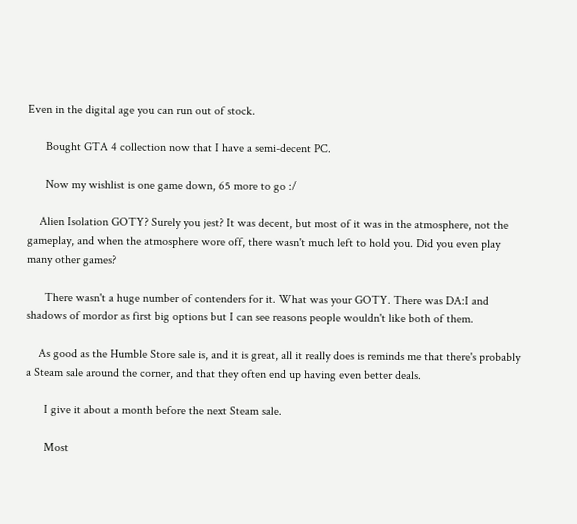Even in the digital age you can run out of stock.

      Bought GTA 4 collection now that I have a semi-decent PC.

      Now my wishlist is one game down, 65 more to go :/

    Alien Isolation GOTY? Surely you jest? It was decent, but most of it was in the atmosphere, not the gameplay, and when the atmosphere wore off, there wasn't much left to hold you. Did you even play many other games?

      There wasn't a huge number of contenders for it. What was your GOTY. There was DA:I and shadows of mordor as first big options but I can see reasons people wouldn't like both of them.

    As good as the Humble Store sale is, and it is great, all it really does is reminds me that there's probably a Steam sale around the corner, and that they often end up having even better deals.

      I give it about a month before the next Steam sale.

      Most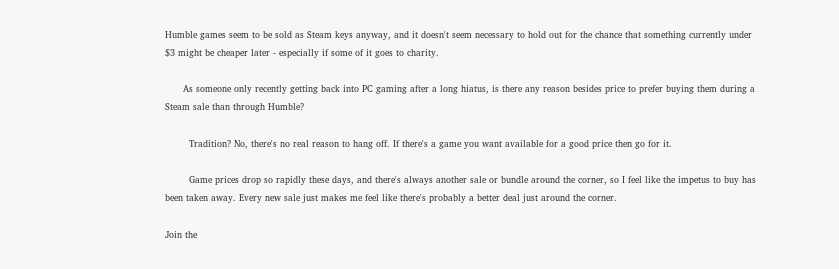Humble games seem to be sold as Steam keys anyway, and it doesn't seem necessary to hold out for the chance that something currently under $3 might be cheaper later - especially if some of it goes to charity.

      As someone only recently getting back into PC gaming after a long hiatus, is there any reason besides price to prefer buying them during a Steam sale than through Humble?

        Tradition? No, there's no real reason to hang off. If there's a game you want available for a good price then go for it.

        Game prices drop so rapidly these days, and there's always another sale or bundle around the corner, so I feel like the impetus to buy has been taken away. Every new sale just makes me feel like there's probably a better deal just around the corner.

Join the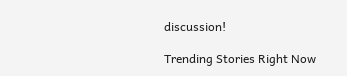discussion!

Trending Stories Right Now